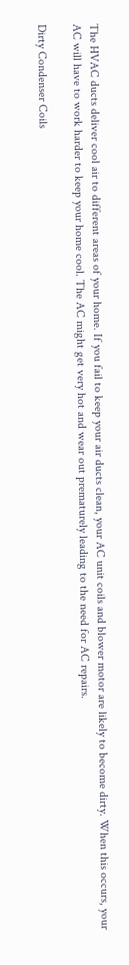The HVAC ducts deliver cool air to different areas of your home. If you fail to keep your air ducts clean, your AC unit coils and blower motor are likely to become dirty. When this occurs, your AC will have to work harder to keep your home cool. The AC might get very hot and wear out prematurely leading to the need for AC repairs.

Dirty Condenser Coils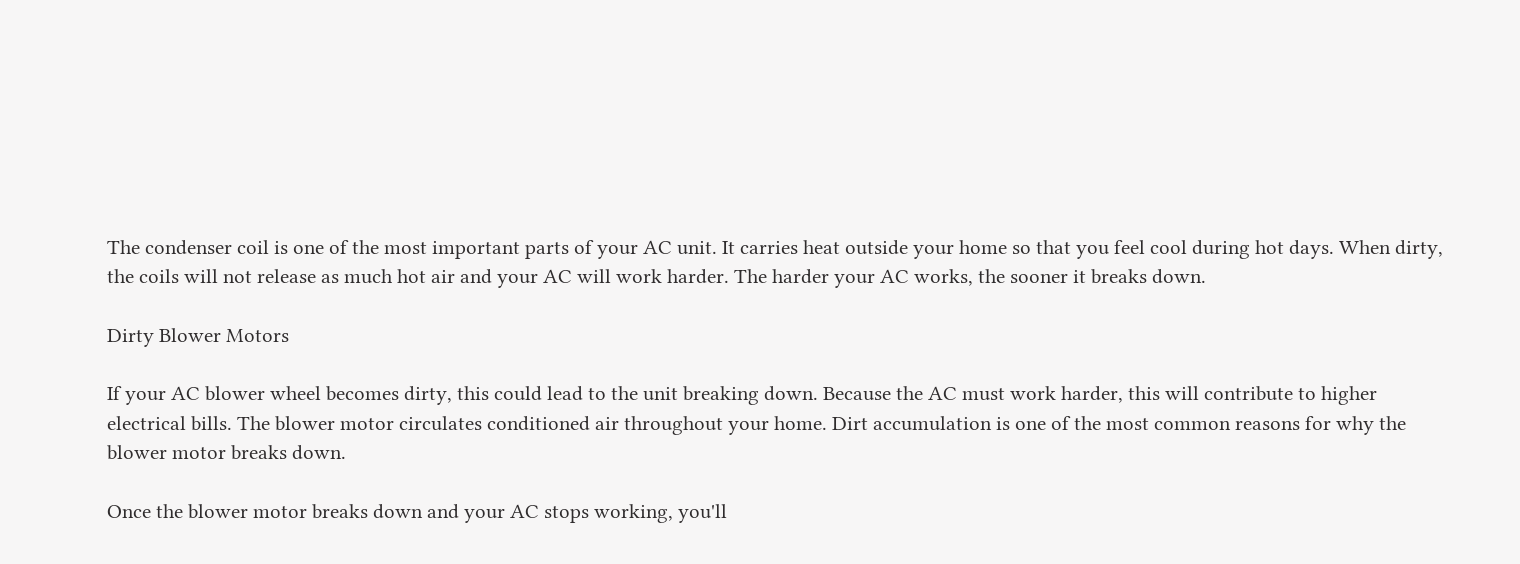The condenser coil is one of the most important parts of your AC unit. It carries heat outside your home so that you feel cool during hot days. When dirty, the coils will not release as much hot air and your AC will work harder. The harder your AC works, the sooner it breaks down.

Dirty Blower Motors

If your AC blower wheel becomes dirty, this could lead to the unit breaking down. Because the AC must work harder, this will contribute to higher electrical bills. The blower motor circulates conditioned air throughout your home. Dirt accumulation is one of the most common reasons for why the blower motor breaks down.

Once the blower motor breaks down and your AC stops working, you'll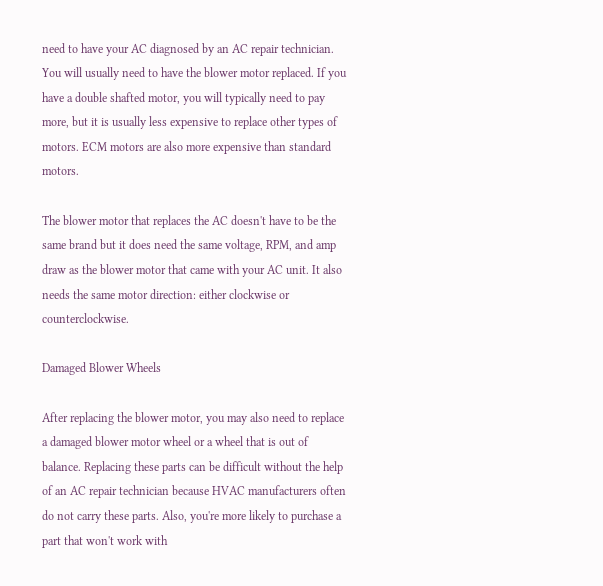need to have your AC diagnosed by an AC repair technician. You will usually need to have the blower motor replaced. If you have a double shafted motor, you will typically need to pay more, but it is usually less expensive to replace other types of motors. ECM motors are also more expensive than standard motors.

The blower motor that replaces the AC doesn't have to be the same brand but it does need the same voltage, RPM, and amp draw as the blower motor that came with your AC unit. It also needs the same motor direction: either clockwise or counterclockwise.

Damaged Blower Wheels

After replacing the blower motor, you may also need to replace a damaged blower motor wheel or a wheel that is out of balance. Replacing these parts can be difficult without the help of an AC repair technician because HVAC manufacturers often do not carry these parts. Also, you're more likely to purchase a part that won't work with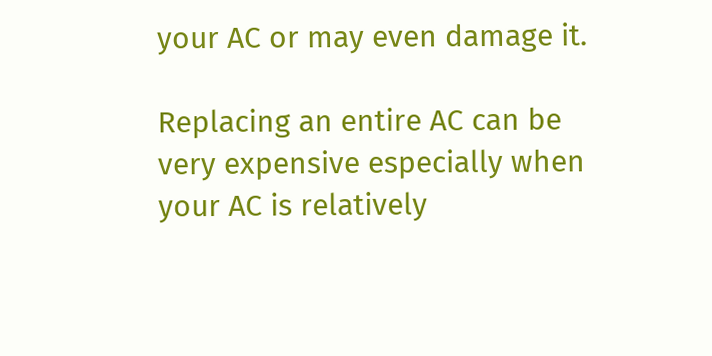your AC or may even damage it.

Replacing an entire AC can be very expensive especially when your AC is relatively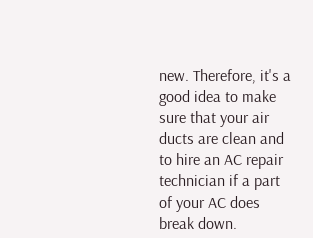new. Therefore, it's a good idea to make sure that your air ducts are clean and to hire an AC repair technician if a part of your AC does break down.